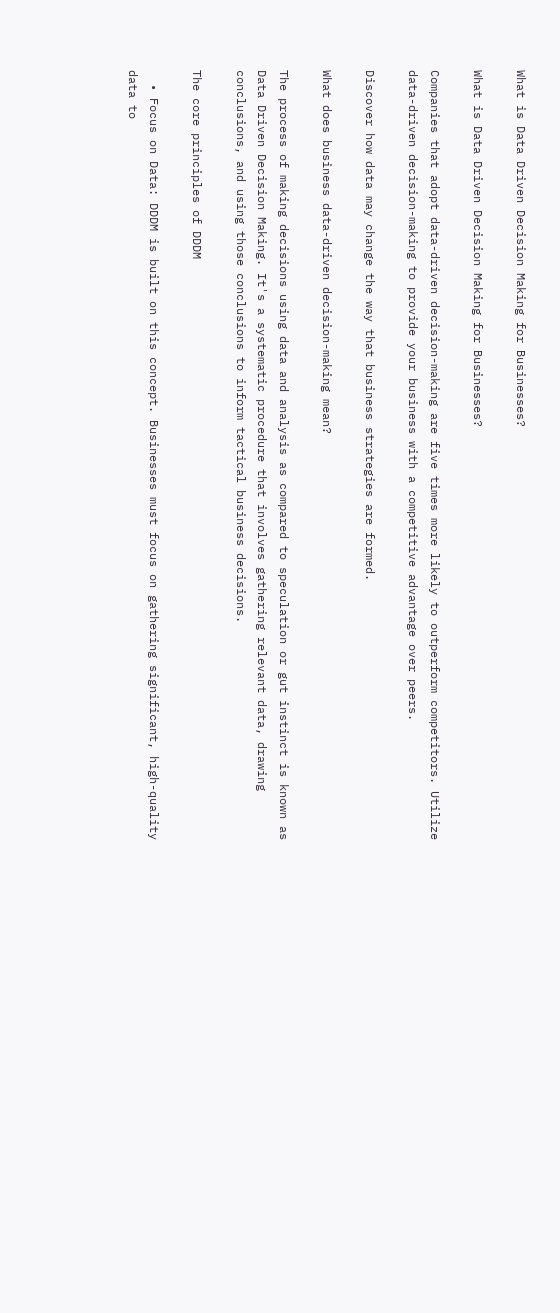What is Data Driven Decision Making for Businesses?

What is Data Driven Decision Making for Businesses?

Companies that adopt data-driven decision-making are five times more likely to outperform competitors. Utilize data-driven decision-making to provide your business with a competitive advantage over peers.

Discover how data may change the way that business strategies are formed.

What does business data-driven decision-making mean?

The process of making decisions using data and analysis as compared to speculation or gut instinct is known as Data Driven Decision Making. It's a systematic procedure that involves gathering relevant data, drawing conclusions, and using those conclusions to inform tactical business decisions.

The core principles of DDDM

  • Focus on Data: DDDM is built on this concept. Businesses must focus on gathering significant, high-quality data to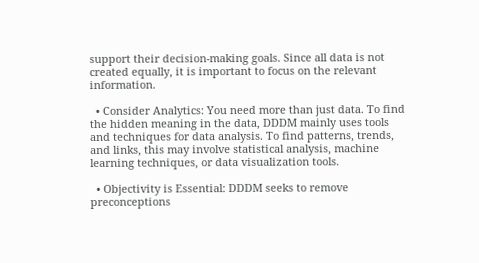support their decision-making goals. Since all data is not created equally, it is important to focus on the relevant information.

  • Consider Analytics: You need more than just data. To find the hidden meaning in the data, DDDM mainly uses tools and techniques for data analysis. To find patterns, trends, and links, this may involve statistical analysis, machine learning techniques, or data visualization tools.

  • Objectivity is Essential: DDDM seeks to remove preconceptions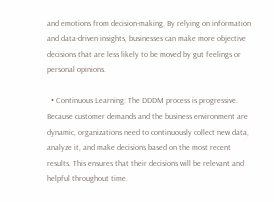and emotions from decision-making. By relying on information and data-driven insights, businesses can make more objective decisions that are less likely to be moved by gut feelings or personal opinions.

  • Continuous Learning: The DDDM process is progressive. Because customer demands and the business environment are dynamic, organizations need to continuously collect new data, analyze it, and make decisions based on the most recent results. This ensures that their decisions will be relevant and helpful throughout time.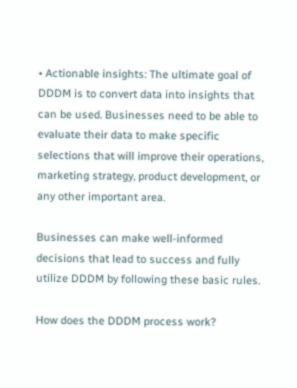• Actionable insights: The ultimate goal of DDDM is to convert data into insights that can be used. Businesses need to be able to evaluate their data to make specific selections that will improve their operations, marketing strategy, product development, or any other important area.

Businesses can make well-informed decisions that lead to success and fully utilize DDDM by following these basic rules.

How does the DDDM process work?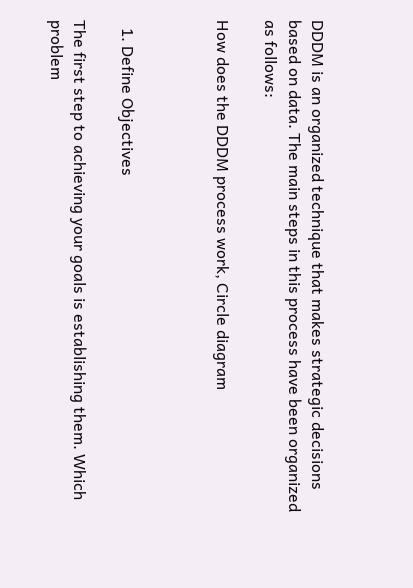DDDM is an organized technique that makes strategic decisions based on data. The main steps in this process have been organized as follows:

How does the DDDM process work, Circle diagram



  1. Define Objectives

The first step to achieving your goals is establishing them. Which problem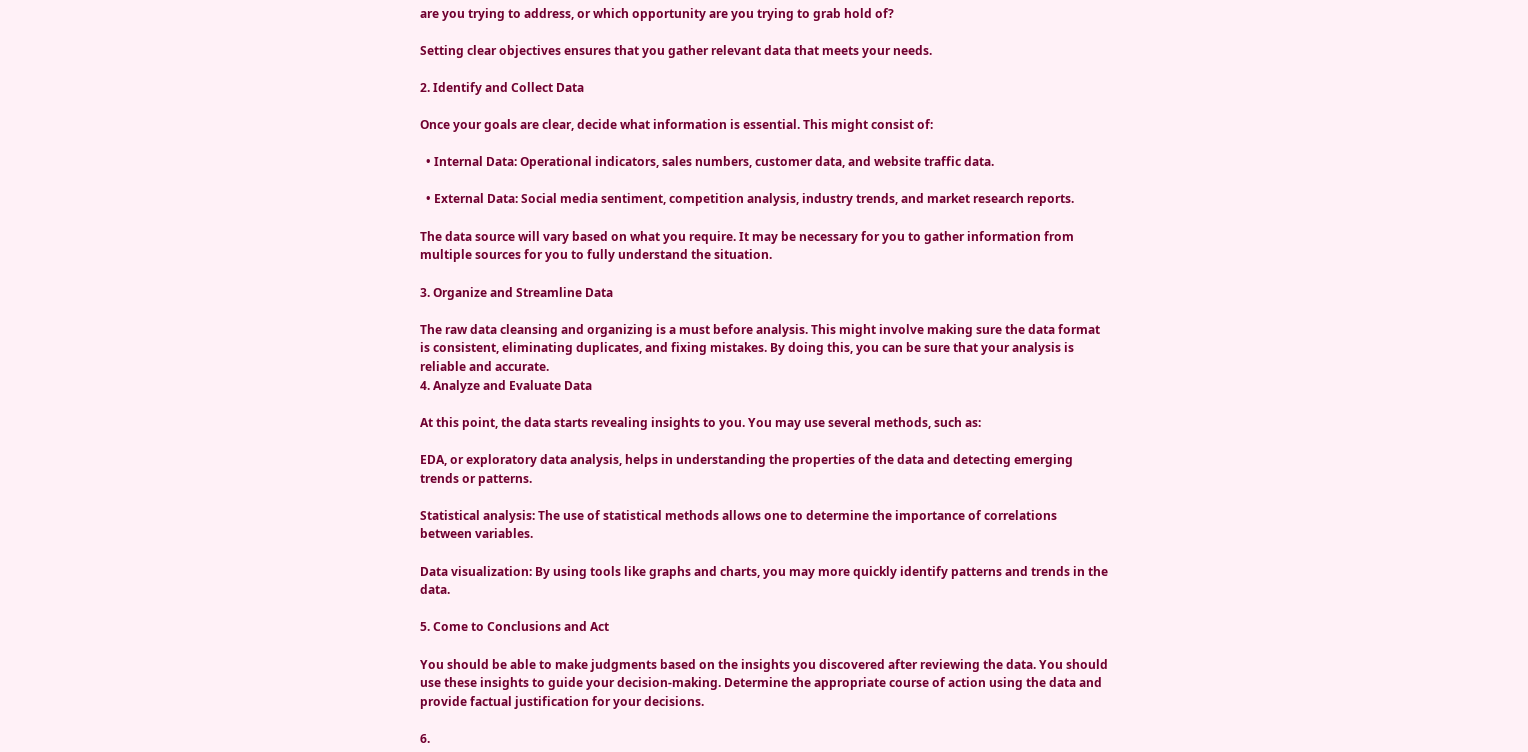are you trying to address, or which opportunity are you trying to grab hold of?

Setting clear objectives ensures that you gather relevant data that meets your needs.

2. Identify and Collect Data

Once your goals are clear, decide what information is essential. This might consist of:

  • Internal Data: Operational indicators, sales numbers, customer data, and website traffic data.

  • External Data: Social media sentiment, competition analysis, industry trends, and market research reports.

The data source will vary based on what you require. It may be necessary for you to gather information from multiple sources for you to fully understand the situation.

3. Organize and Streamline Data

The raw data cleansing and organizing is a must before analysis. This might involve making sure the data format is consistent, eliminating duplicates, and fixing mistakes. By doing this, you can be sure that your analysis is reliable and accurate.
4. Analyze and Evaluate Data

At this point, the data starts revealing insights to you. You may use several methods, such as:

EDA, or exploratory data analysis, helps in understanding the properties of the data and detecting emerging trends or patterns.

Statistical analysis: The use of statistical methods allows one to determine the importance of correlations between variables.

Data visualization: By using tools like graphs and charts, you may more quickly identify patterns and trends in the data.

5. Come to Conclusions and Act

You should be able to make judgments based on the insights you discovered after reviewing the data. You should use these insights to guide your decision-making. Determine the appropriate course of action using the data and provide factual justification for your decisions.

6.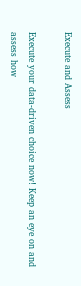Execute and Assess

Execute your data-driven choice now! Keep an eye on and assess how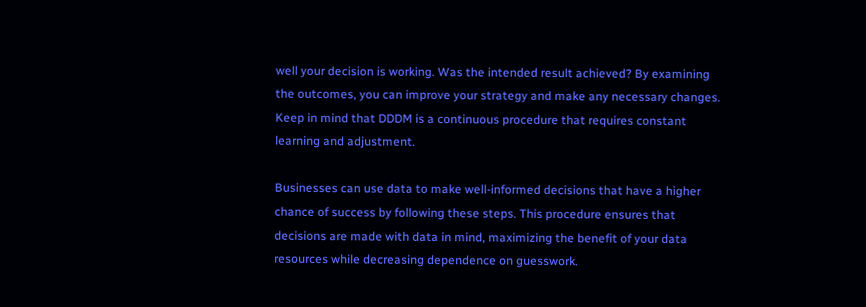well your decision is working. Was the intended result achieved? By examining the outcomes, you can improve your strategy and make any necessary changes. Keep in mind that DDDM is a continuous procedure that requires constant learning and adjustment.

Businesses can use data to make well-informed decisions that have a higher chance of success by following these steps. This procedure ensures that decisions are made with data in mind, maximizing the benefit of your data resources while decreasing dependence on guesswork.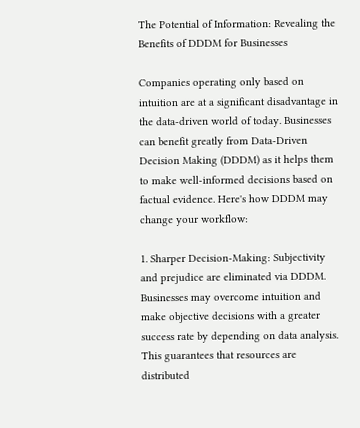The Potential of Information: Revealing the Benefits of DDDM for Businesses

Companies operating only based on intuition are at a significant disadvantage in the data-driven world of today. Businesses can benefit greatly from Data-Driven Decision Making (DDDM) as it helps them to make well-informed decisions based on factual evidence. Here's how DDDM may change your workflow:

1. Sharper Decision-Making: Subjectivity and prejudice are eliminated via DDDM. Businesses may overcome intuition and make objective decisions with a greater success rate by depending on data analysis. This guarantees that resources are distributed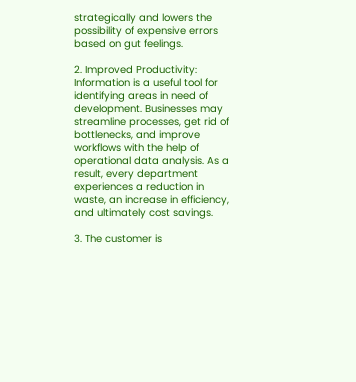strategically and lowers the possibility of expensive errors based on gut feelings.

2. Improved Productivity: Information is a useful tool for identifying areas in need of development. Businesses may streamline processes, get rid of bottlenecks, and improve workflows with the help of operational data analysis. As a result, every department experiences a reduction in waste, an increase in efficiency, and ultimately cost savings.

3. The customer is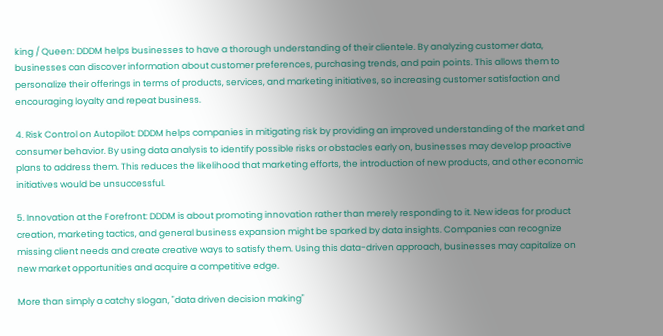king / Queen: DDDM helps businesses to have a thorough understanding of their clientele. By analyzing customer data, businesses can discover information about customer preferences, purchasing trends, and pain points. This allows them to personalize their offerings in terms of products, services, and marketing initiatives, so increasing customer satisfaction and encouraging loyalty and repeat business.

4. Risk Control on Autopilot: DDDM helps companies in mitigating risk by providing an improved understanding of the market and consumer behavior. By using data analysis to identify possible risks or obstacles early on, businesses may develop proactive plans to address them. This reduces the likelihood that marketing efforts, the introduction of new products, and other economic initiatives would be unsuccessful.

5. Innovation at the Forefront: DDDM is about promoting innovation rather than merely responding to it. New ideas for product creation, marketing tactics, and general business expansion might be sparked by data insights. Companies can recognize missing client needs and create creative ways to satisfy them. Using this data-driven approach, businesses may capitalize on new market opportunities and acquire a competitive edge.

More than simply a catchy slogan, "data driven decision making"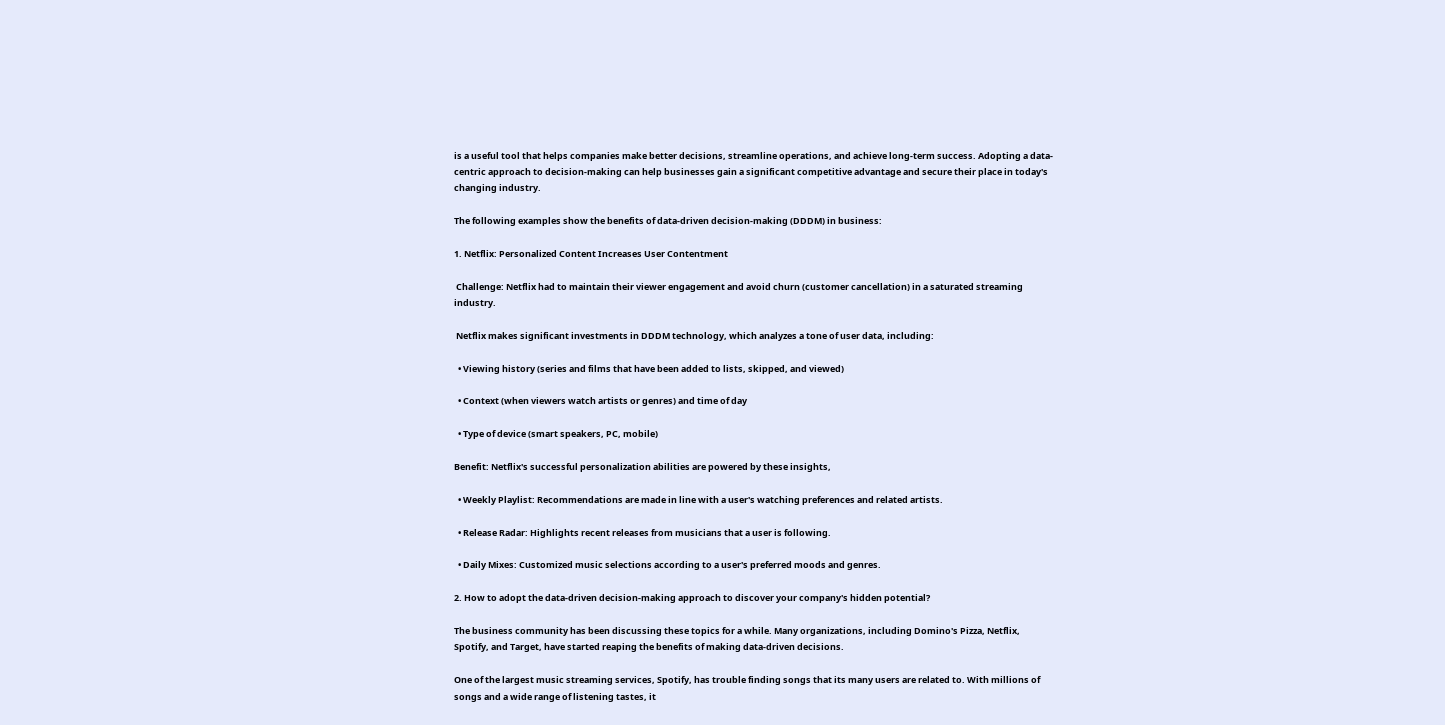is a useful tool that helps companies make better decisions, streamline operations, and achieve long-term success. Adopting a data-centric approach to decision-making can help businesses gain a significant competitive advantage and secure their place in today's changing industry.

The following examples show the benefits of data-driven decision-making (DDDM) in business:

1. Netflix: Personalized Content Increases User Contentment

 Challenge: Netflix had to maintain their viewer engagement and avoid churn (customer cancellation) in a saturated streaming industry.

 Netflix makes significant investments in DDDM technology, which analyzes a tone of user data, including:

  • Viewing history (series and films that have been added to lists, skipped, and viewed)

  • Context (when viewers watch artists or genres) and time of day

  • Type of device (smart speakers, PC, mobile)

Benefit: Netflix's successful personalization abilities are powered by these insights,

  • Weekly Playlist: Recommendations are made in line with a user's watching preferences and related artists.

  • Release Radar: Highlights recent releases from musicians that a user is following.

  • Daily Mixes: Customized music selections according to a user's preferred moods and genres.

2. How to adopt the data-driven decision-making approach to discover your company's hidden potential?

The business community has been discussing these topics for a while. Many organizations, including Domino's Pizza, Netflix, Spotify, and Target, have started reaping the benefits of making data-driven decisions.

One of the largest music streaming services, Spotify, has trouble finding songs that its many users are related to. With millions of songs and a wide range of listening tastes, it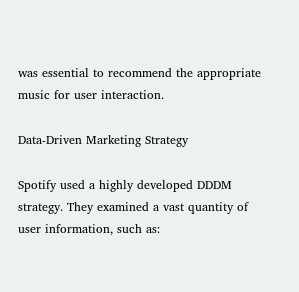was essential to recommend the appropriate music for user interaction.

Data-Driven Marketing Strategy

Spotify used a highly developed DDDM strategy. They examined a vast quantity of user information, such as: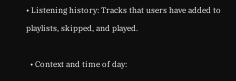• Listening history: Tracks that users have added to playlists, skipped, and played.

  • Context and time of day: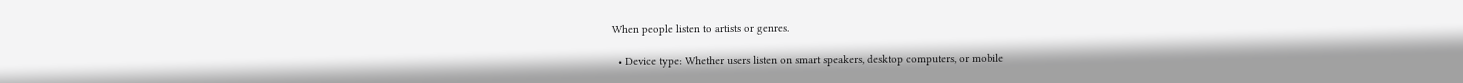When people listen to artists or genres.

  • Device type: Whether users listen on smart speakers, desktop computers, or mobile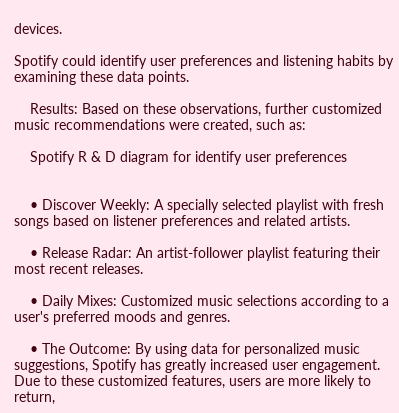devices.

Spotify could identify user preferences and listening habits by examining these data points.

    Results: Based on these observations, further customized music recommendations were created, such as:

    Spotify R & D diagram for identify user preferences


    • Discover Weekly: A specially selected playlist with fresh songs based on listener preferences and related artists.

    • Release Radar: An artist-follower playlist featuring their most recent releases.

    • Daily Mixes: Customized music selections according to a user's preferred moods and genres.

    • The Outcome: By using data for personalized music suggestions, Spotify has greatly increased user engagement. Due to these customized features, users are more likely to return,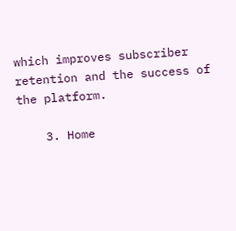which improves subscriber retention and the success of the platform.

    3. Home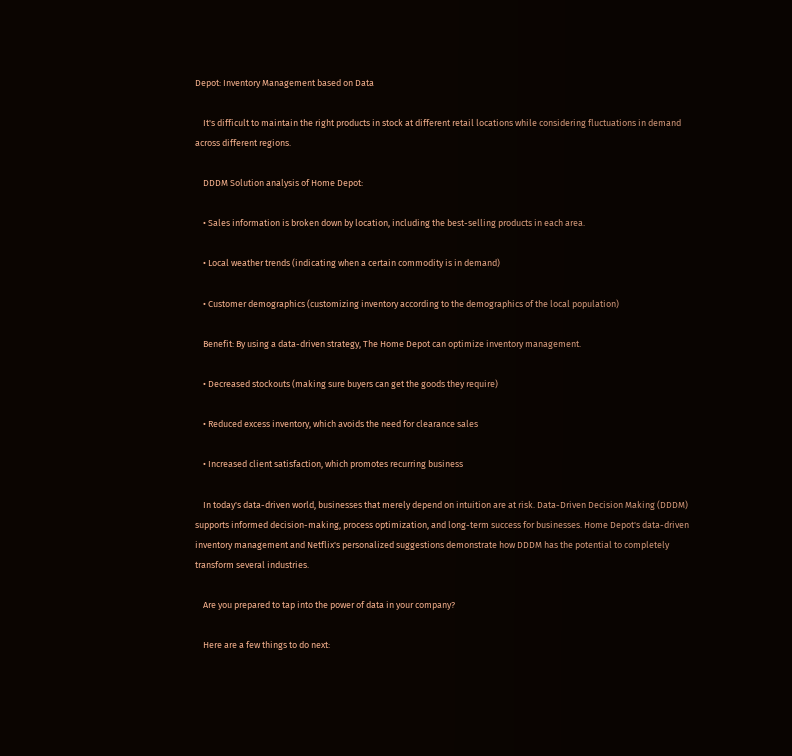Depot: Inventory Management based on Data

    It's difficult to maintain the right products in stock at different retail locations while considering fluctuations in demand across different regions.

    DDDM Solution analysis of Home Depot:

    • Sales information is broken down by location, including the best-selling products in each area.

    • Local weather trends (indicating when a certain commodity is in demand)

    • Customer demographics (customizing inventory according to the demographics of the local population)

    Benefit: By using a data-driven strategy, The Home Depot can optimize inventory management.

    • Decreased stockouts (making sure buyers can get the goods they require)

    • Reduced excess inventory, which avoids the need for clearance sales

    • Increased client satisfaction, which promotes recurring business

    In today's data-driven world, businesses that merely depend on intuition are at risk. Data-Driven Decision Making (DDDM) supports informed decision-making, process optimization, and long-term success for businesses. Home Depot's data-driven inventory management and Netflix's personalized suggestions demonstrate how DDDM has the potential to completely transform several industries.

    Are you prepared to tap into the power of data in your company?

    Here are a few things to do next: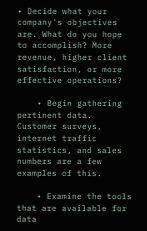• Decide what your company's objectives are. What do you hope to accomplish? More revenue, higher client satisfaction, or more effective operations?

    • Begin gathering pertinent data. Customer surveys, internet traffic statistics, and sales numbers are a few examples of this.

    • Examine the tools that are available for data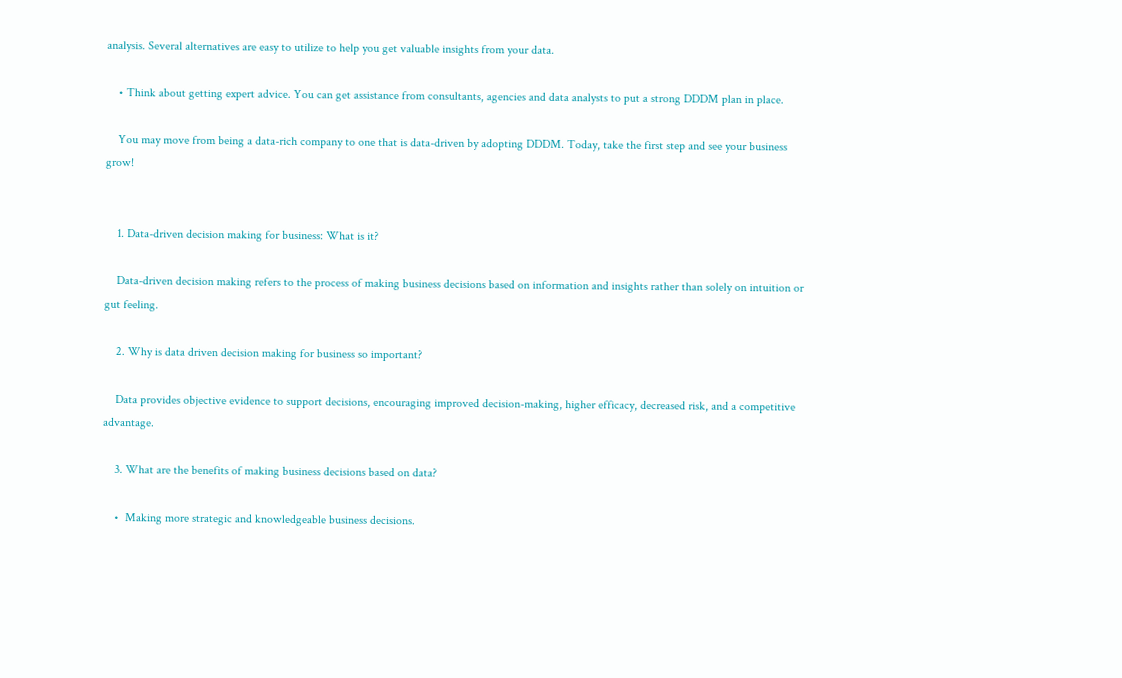analysis. Several alternatives are easy to utilize to help you get valuable insights from your data.

    • Think about getting expert advice. You can get assistance from consultants, agencies and data analysts to put a strong DDDM plan in place.

    You may move from being a data-rich company to one that is data-driven by adopting DDDM. Today, take the first step and see your business grow!


    1. Data-driven decision making for business: What is it?

    Data-driven decision making refers to the process of making business decisions based on information and insights rather than solely on intuition or gut feeling.

    2. Why is data driven decision making for business so important?

    Data provides objective evidence to support decisions, encouraging improved decision-making, higher efficacy, decreased risk, and a competitive advantage.

    3. What are the benefits of making business decisions based on data?

    •  Making more strategic and knowledgeable business decisions.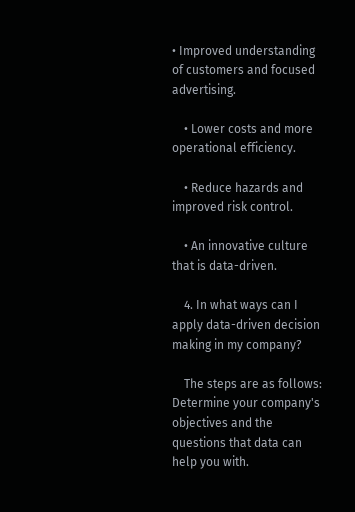• Improved understanding of customers and focused advertising.

    • Lower costs and more operational efficiency.

    • Reduce hazards and improved risk control.

    • An innovative culture that is data-driven.

    4. In what ways can I apply data-driven decision making in my company?

    The steps are as follows: Determine your company's objectives and the questions that data can help you with.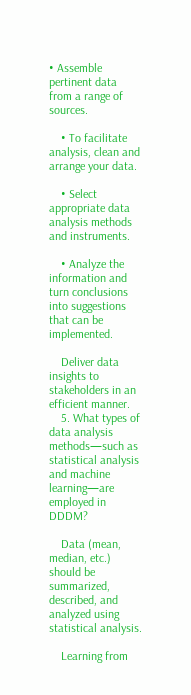• Assemble pertinent data from a range of sources.

    • To facilitate analysis, clean and arrange your data.

    • Select appropriate data analysis methods and instruments.

    • Analyze the information and turn conclusions into suggestions that can be implemented.

    Deliver data insights to stakeholders in an efficient manner.
    5. What types of data analysis methods—such as statistical analysis and machine learning—are employed in DDDM?

    Data (mean, median, etc.) should be summarized, described, and analyzed using statistical analysis.

    Learning from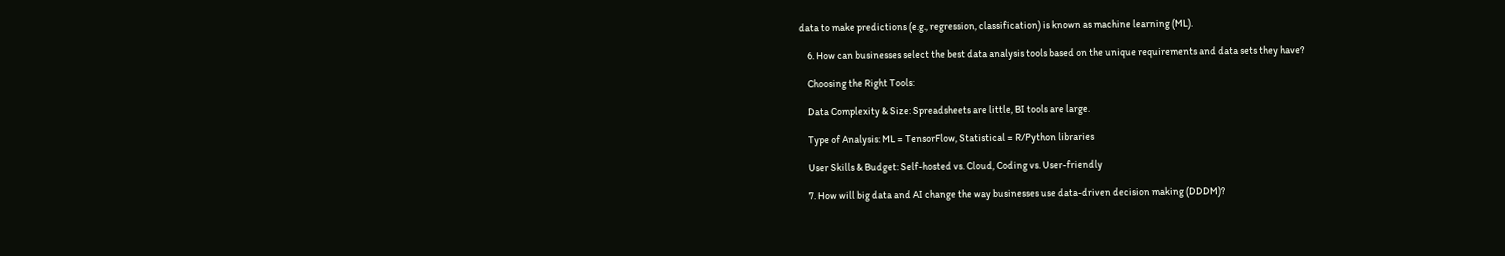data to make predictions (e.g., regression, classification) is known as machine learning (ML).

    6. How can businesses select the best data analysis tools based on the unique requirements and data sets they have?

    Choosing the Right Tools:

    Data Complexity & Size: Spreadsheets are little, BI tools are large.

    Type of Analysis: ML = TensorFlow, Statistical = R/Python libraries

    User Skills & Budget: Self-hosted vs. Cloud, Coding vs. User-friendly

    7. How will big data and AI change the way businesses use data-driven decision making (DDDM)?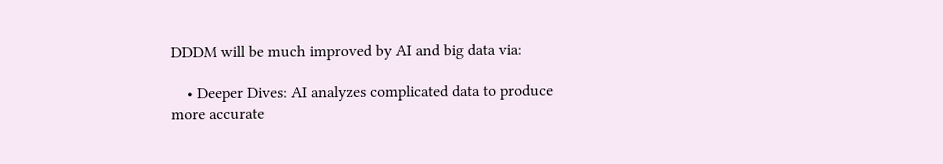DDDM will be much improved by AI and big data via:

    • Deeper Dives: AI analyzes complicated data to produce more accurate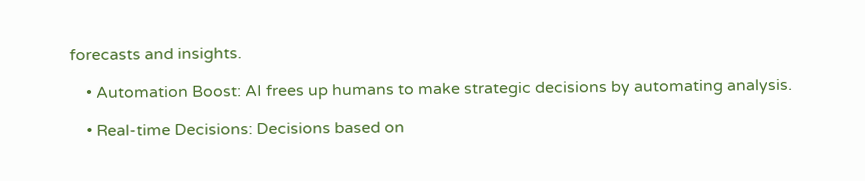forecasts and insights.

    • Automation Boost: AI frees up humans to make strategic decisions by automating analysis.

    • Real-time Decisions: Decisions based on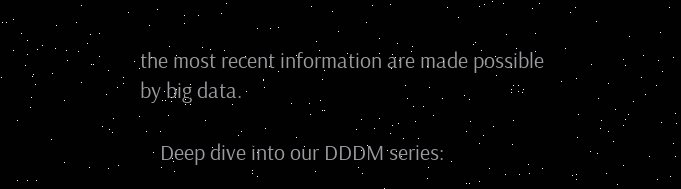the most recent information are made possible by big data.

    Deep dive into our DDDM series: